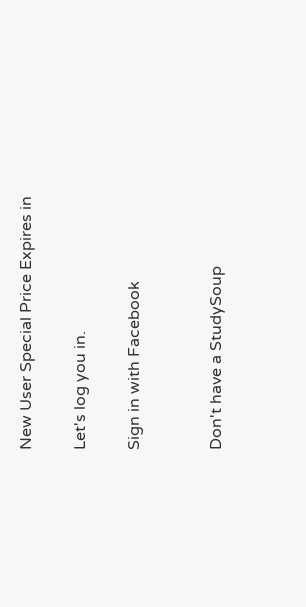New User Special Price Expires in

Let's log you in.

Sign in with Facebook


Don't have a StudySoup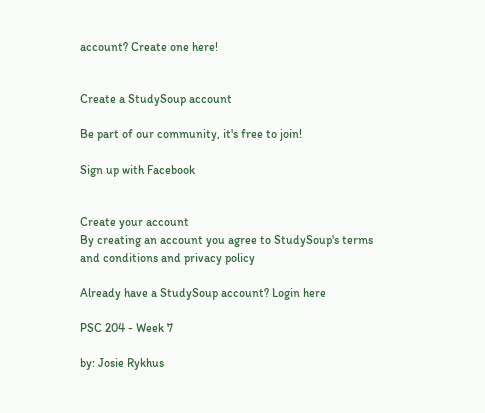account? Create one here!


Create a StudySoup account

Be part of our community, it's free to join!

Sign up with Facebook


Create your account
By creating an account you agree to StudySoup's terms and conditions and privacy policy

Already have a StudySoup account? Login here

PSC 204 - Week 7

by: Josie Rykhus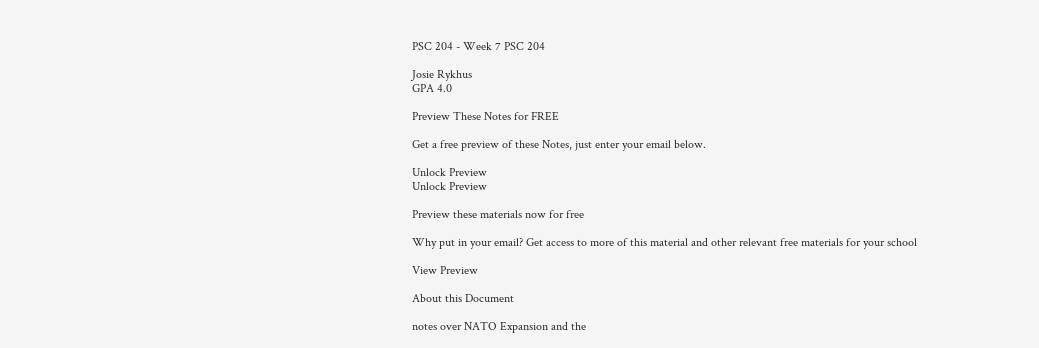PSC 204 - Week 7 PSC 204

Josie Rykhus
GPA 4.0

Preview These Notes for FREE

Get a free preview of these Notes, just enter your email below.

Unlock Preview
Unlock Preview

Preview these materials now for free

Why put in your email? Get access to more of this material and other relevant free materials for your school

View Preview

About this Document

notes over NATO Expansion and the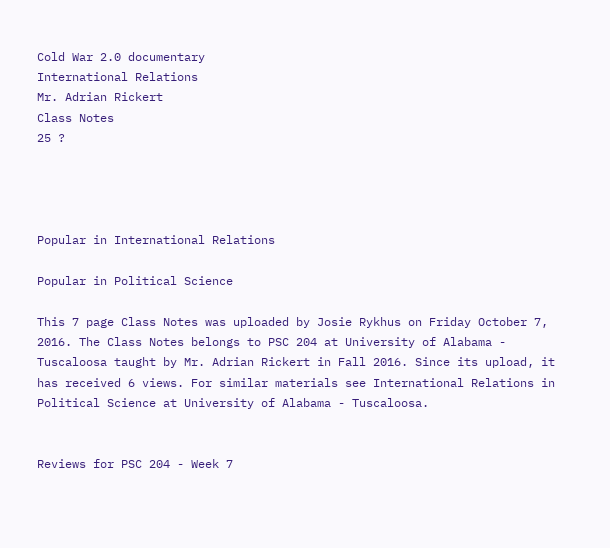Cold War 2.0 documentary
International Relations
Mr. Adrian Rickert
Class Notes
25 ?




Popular in International Relations

Popular in Political Science

This 7 page Class Notes was uploaded by Josie Rykhus on Friday October 7, 2016. The Class Notes belongs to PSC 204 at University of Alabama - Tuscaloosa taught by Mr. Adrian Rickert in Fall 2016. Since its upload, it has received 6 views. For similar materials see International Relations in Political Science at University of Alabama - Tuscaloosa.


Reviews for PSC 204 - Week 7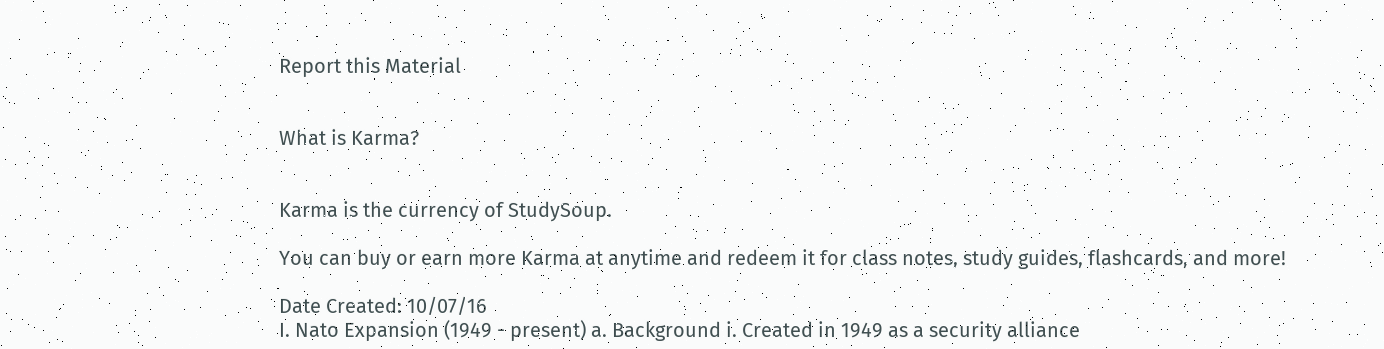Report this Material


What is Karma?


Karma is the currency of StudySoup.

You can buy or earn more Karma at anytime and redeem it for class notes, study guides, flashcards, and more!

Date Created: 10/07/16
I. Nato Expansion (1949 - present) a. Background i. Created in 1949 as a security alliance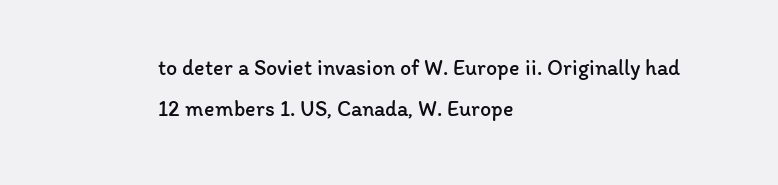to deter a Soviet invasion of W. Europe ii. Originally had 12 members 1. US, Canada, W. Europe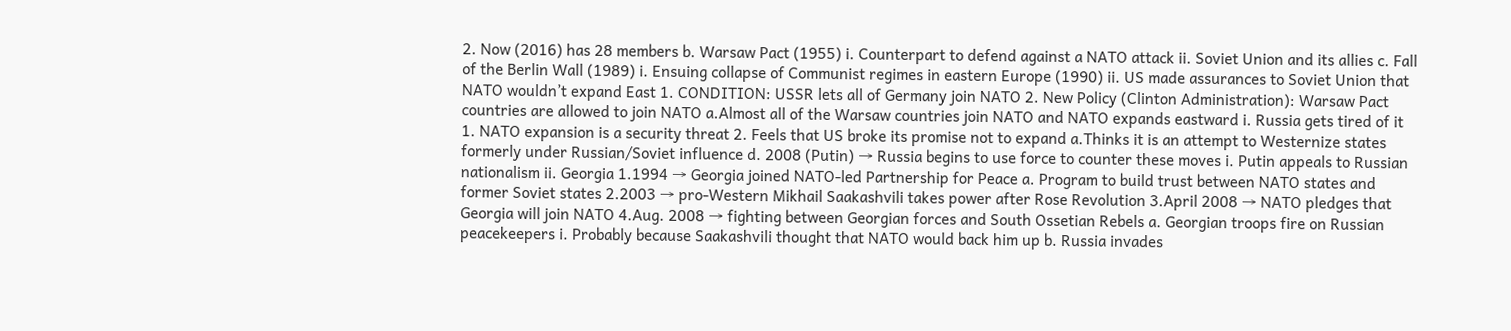2. Now (2016) has 28 members b. Warsaw Pact (1955) i. Counterpart to defend against a NATO attack ii. Soviet Union and its allies c. Fall of the Berlin Wall (1989) i. Ensuing collapse of Communist regimes in eastern Europe (1990) ii. US made assurances to Soviet Union that NATO wouldn’t expand East 1. CONDITION: USSR lets all of Germany join NATO 2. New Policy (Clinton Administration): Warsaw Pact countries are allowed to join NATO a.Almost all of the Warsaw countries join NATO and NATO expands eastward i. Russia gets tired of it 1. NATO expansion is a security threat 2. Feels that US broke its promise not to expand a.Thinks it is an attempt to Westernize states formerly under Russian/Soviet influence d. 2008 (Putin) → Russia begins to use force to counter these moves i. Putin appeals to Russian nationalism ii. Georgia 1.1994 → Georgia joined NATO-led Partnership for Peace a. Program to build trust between NATO states and former Soviet states 2.2003 → pro-Western Mikhail Saakashvili takes power after Rose Revolution 3.April 2008 → NATO pledges that Georgia will join NATO 4.Aug. 2008 → fighting between Georgian forces and South Ossetian Rebels a. Georgian troops fire on Russian peacekeepers i. Probably because Saakashvili thought that NATO would back him up b. Russia invades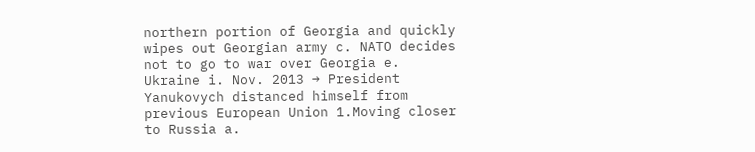northern portion of Georgia and quickly wipes out Georgian army c. NATO decides not to go to war over Georgia e. Ukraine i. Nov. 2013 → President Yanukovych distanced himself from previous European Union 1.Moving closer to Russia a.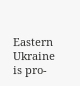Eastern Ukraine is pro-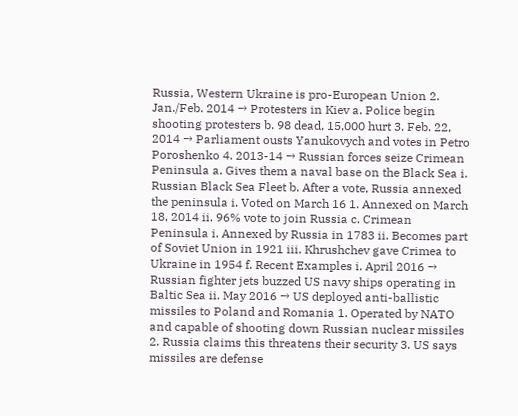Russia, Western Ukraine is pro-European Union 2. Jan./Feb. 2014 → Protesters in Kiev a. Police begin shooting protesters b. 98 dead, 15,000 hurt 3. Feb. 22, 2014 → Parliament ousts Yanukovych and votes in Petro Poroshenko 4. 2013-14 → Russian forces seize Crimean Peninsula a. Gives them a naval base on the Black Sea i. Russian Black Sea Fleet b. After a vote, Russia annexed the peninsula i. Voted on March 16 1. Annexed on March 18, 2014 ii. 96% vote to join Russia c. Crimean Peninsula i. Annexed by Russia in 1783 ii. Becomes part of Soviet Union in 1921 iii. Khrushchev gave Crimea to Ukraine in 1954 f. Recent Examples i. April 2016 → Russian fighter jets buzzed US navy ships operating in Baltic Sea ii. May 2016 → US deployed anti-ballistic missiles to Poland and Romania 1. Operated by NATO and capable of shooting down Russian nuclear missiles 2. Russia claims this threatens their security 3. US says missiles are defense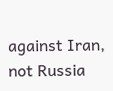against Iran, not Russia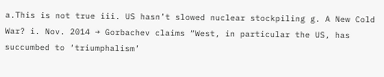a.This is not true iii. US hasn’t slowed nuclear stockpiling g. A New Cold War? i. Nov. 2014 → Gorbachev claims “West, in particular the US, has succumbed to ‘triumphalism’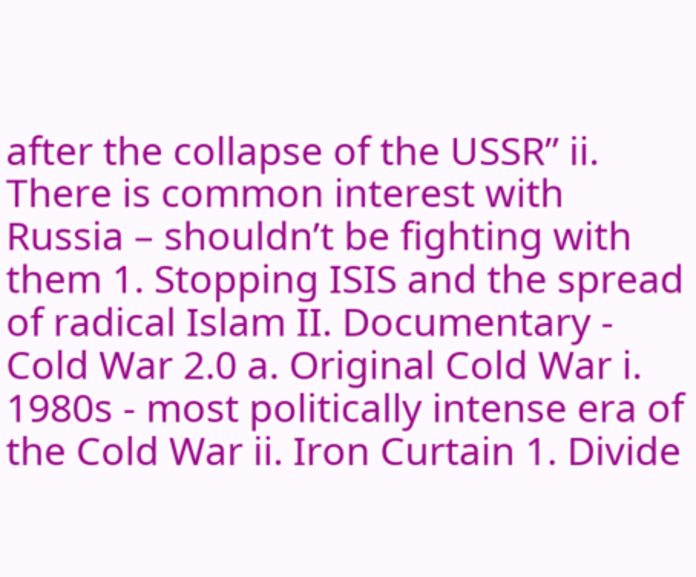after the collapse of the USSR” ii. There is common interest with Russia – shouldn’t be fighting with them 1. Stopping ISIS and the spread of radical Islam II. Documentary - Cold War 2.0 a. Original Cold War i. 1980s - most politically intense era of the Cold War ii. Iron Curtain 1. Divide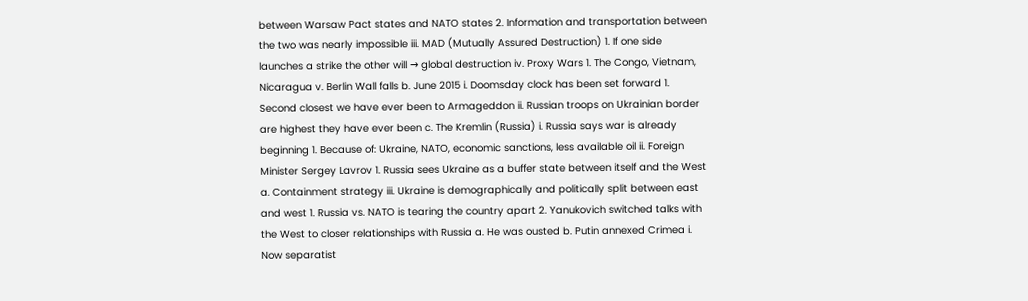between Warsaw Pact states and NATO states 2. Information and transportation between the two was nearly impossible iii. MAD (Mutually Assured Destruction) 1. If one side launches a strike the other will → global destruction iv. Proxy Wars 1. The Congo, Vietnam, Nicaragua v. Berlin Wall falls b. June 2015 i. Doomsday clock has been set forward 1. Second closest we have ever been to Armageddon ii. Russian troops on Ukrainian border are highest they have ever been c. The Kremlin (Russia) i. Russia says war is already beginning 1. Because of: Ukraine, NATO, economic sanctions, less available oil ii. Foreign Minister Sergey Lavrov 1. Russia sees Ukraine as a buffer state between itself and the West a. Containment strategy iii. Ukraine is demographically and politically split between east and west 1. Russia vs. NATO is tearing the country apart 2. Yanukovich switched talks with the West to closer relationships with Russia a. He was ousted b. Putin annexed Crimea i. Now separatist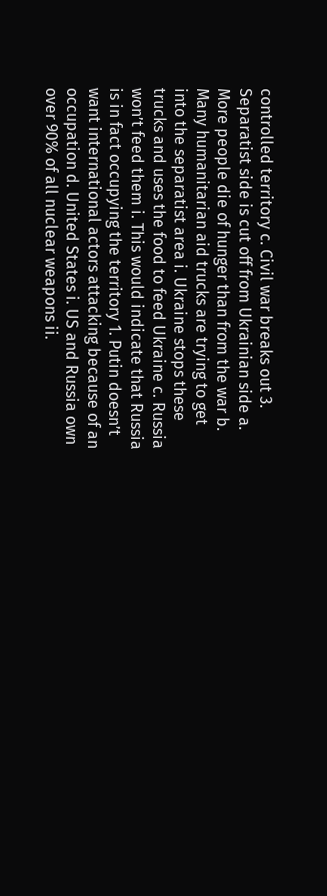controlled territory c. Civil war breaks out 3. Separatist side is cut off from Ukrainian side a. More people die of hunger than from the war b. Many humanitarian aid trucks are trying to get into the separatist area i. Ukraine stops these trucks and uses the food to feed Ukraine c. Russia won’t feed them i. This would indicate that Russia is in fact occupying the territory 1. Putin doesn’t want international actors attacking because of an occupation d. United States i. US and Russia own over 90% of all nuclear weapons ii.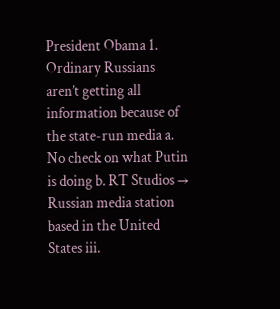President Obama 1. Ordinary Russians aren’t getting all information because of the state-run media a. No check on what Putin is doing b. RT Studios → Russian media station based in the United States iii.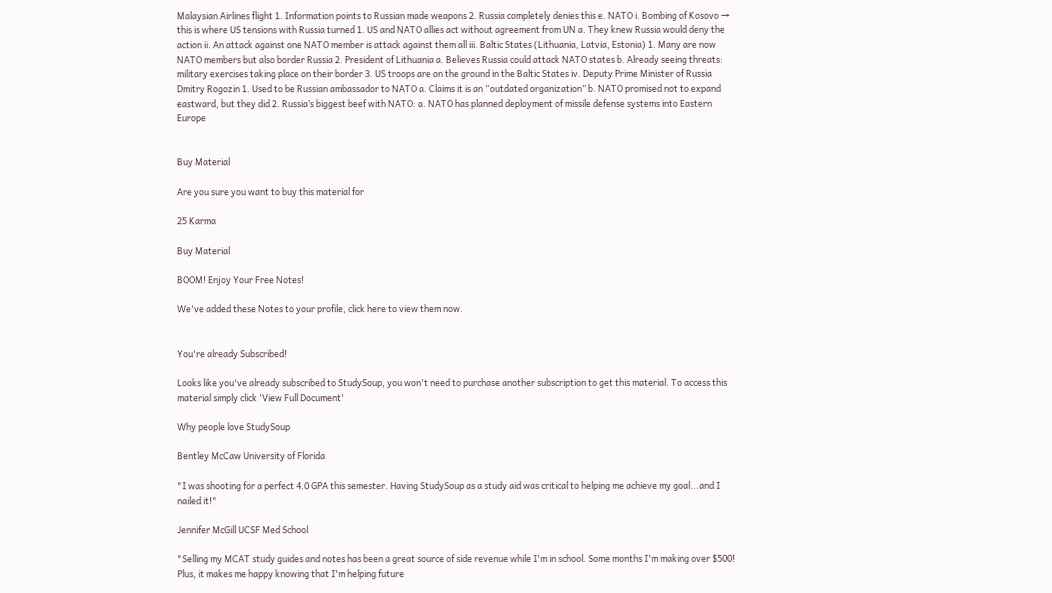Malaysian Airlines flight 1. Information points to Russian made weapons 2. Russia completely denies this e. NATO i. Bombing of Kosovo → this is where US tensions with Russia turned 1. US and NATO allies act without agreement from UN a. They knew Russia would deny the action ii. An attack against one NATO member is attack against them all iii. Baltic States (Lithuania, Latvia, Estonia) 1. Many are now NATO members but also border Russia 2. President of Lithuania a. Believes Russia could attack NATO states b. Already seeing threats: military exercises taking place on their border 3. US troops are on the ground in the Baltic States iv. Deputy Prime Minister of Russia Dmitry Rogozin 1. Used to be Russian ambassador to NATO a. Claims it is an “outdated organization” b. NATO promised not to expand eastward, but they did 2. Russia’s biggest beef with NATO: a. NATO has planned deployment of missile defense systems into Eastern Europe


Buy Material

Are you sure you want to buy this material for

25 Karma

Buy Material

BOOM! Enjoy Your Free Notes!

We've added these Notes to your profile, click here to view them now.


You're already Subscribed!

Looks like you've already subscribed to StudySoup, you won't need to purchase another subscription to get this material. To access this material simply click 'View Full Document'

Why people love StudySoup

Bentley McCaw University of Florida

"I was shooting for a perfect 4.0 GPA this semester. Having StudySoup as a study aid was critical to helping me achieve my goal...and I nailed it!"

Jennifer McGill UCSF Med School

"Selling my MCAT study guides and notes has been a great source of side revenue while I'm in school. Some months I'm making over $500! Plus, it makes me happy knowing that I'm helping future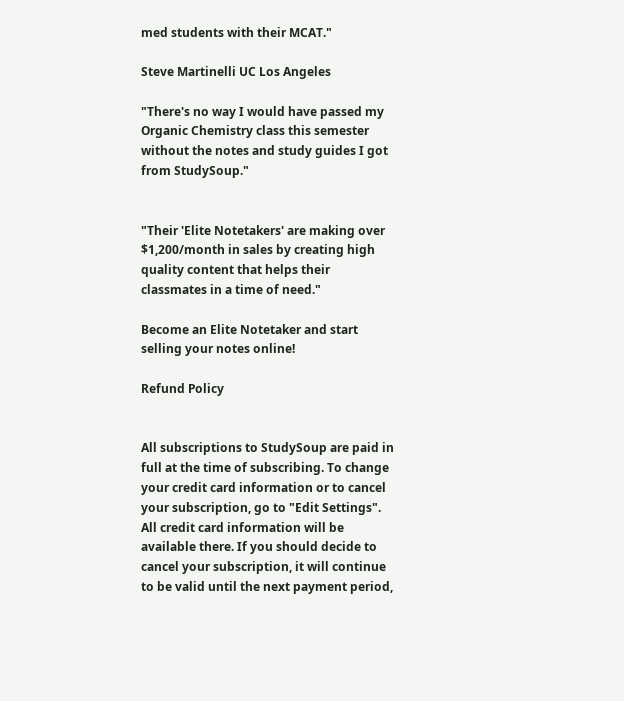med students with their MCAT."

Steve Martinelli UC Los Angeles

"There's no way I would have passed my Organic Chemistry class this semester without the notes and study guides I got from StudySoup."


"Their 'Elite Notetakers' are making over $1,200/month in sales by creating high quality content that helps their classmates in a time of need."

Become an Elite Notetaker and start selling your notes online!

Refund Policy


All subscriptions to StudySoup are paid in full at the time of subscribing. To change your credit card information or to cancel your subscription, go to "Edit Settings". All credit card information will be available there. If you should decide to cancel your subscription, it will continue to be valid until the next payment period,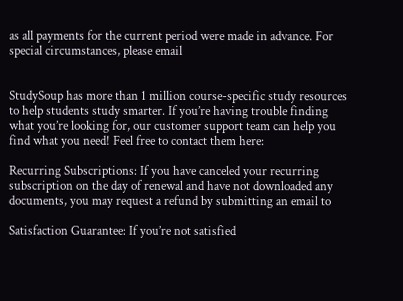as all payments for the current period were made in advance. For special circumstances, please email


StudySoup has more than 1 million course-specific study resources to help students study smarter. If you’re having trouble finding what you’re looking for, our customer support team can help you find what you need! Feel free to contact them here:

Recurring Subscriptions: If you have canceled your recurring subscription on the day of renewal and have not downloaded any documents, you may request a refund by submitting an email to

Satisfaction Guarantee: If you’re not satisfied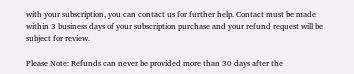with your subscription, you can contact us for further help. Contact must be made within 3 business days of your subscription purchase and your refund request will be subject for review.

Please Note: Refunds can never be provided more than 30 days after the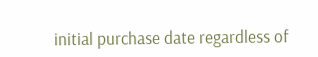initial purchase date regardless of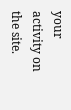your activity on the site.